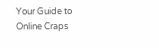Your Guide to Online Craps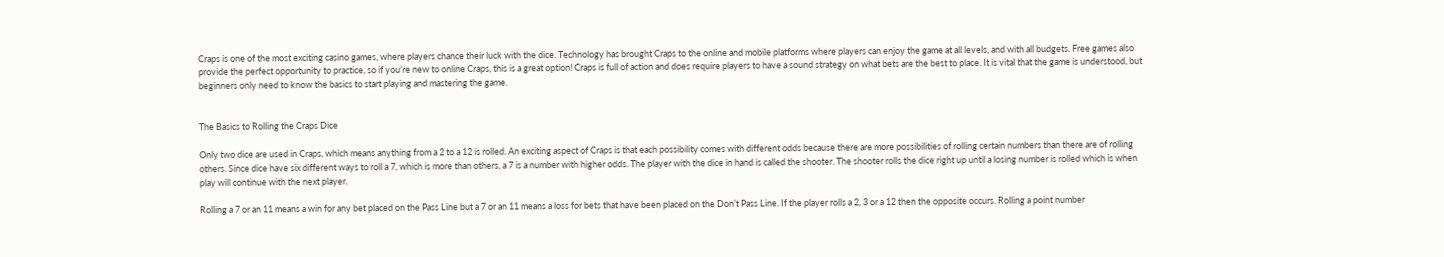Craps is one of the most exciting casino games, where players chance their luck with the dice. Technology has brought Craps to the online and mobile platforms where players can enjoy the game at all levels, and with all budgets. Free games also provide the perfect opportunity to practice, so if you’re new to online Craps, this is a great option! Craps is full of action and does require players to have a sound strategy on what bets are the best to place. It is vital that the game is understood, but beginners only need to know the basics to start playing and mastering the game.


The Basics to Rolling the Craps Dice

Only two dice are used in Craps, which means anything from a 2 to a 12 is rolled. An exciting aspect of Craps is that each possibility comes with different odds because there are more possibilities of rolling certain numbers than there are of rolling others. Since dice have six different ways to roll a 7, which is more than others, a 7 is a number with higher odds. The player with the dice in hand is called the shooter. The shooter rolls the dice right up until a losing number is rolled which is when play will continue with the next player.

Rolling a 7 or an 11 means a win for any bet placed on the Pass Line but a 7 or an 11 means a loss for bets that have been placed on the Don’t Pass Line. If the player rolls a 2, 3 or a 12 then the opposite occurs. Rolling a point number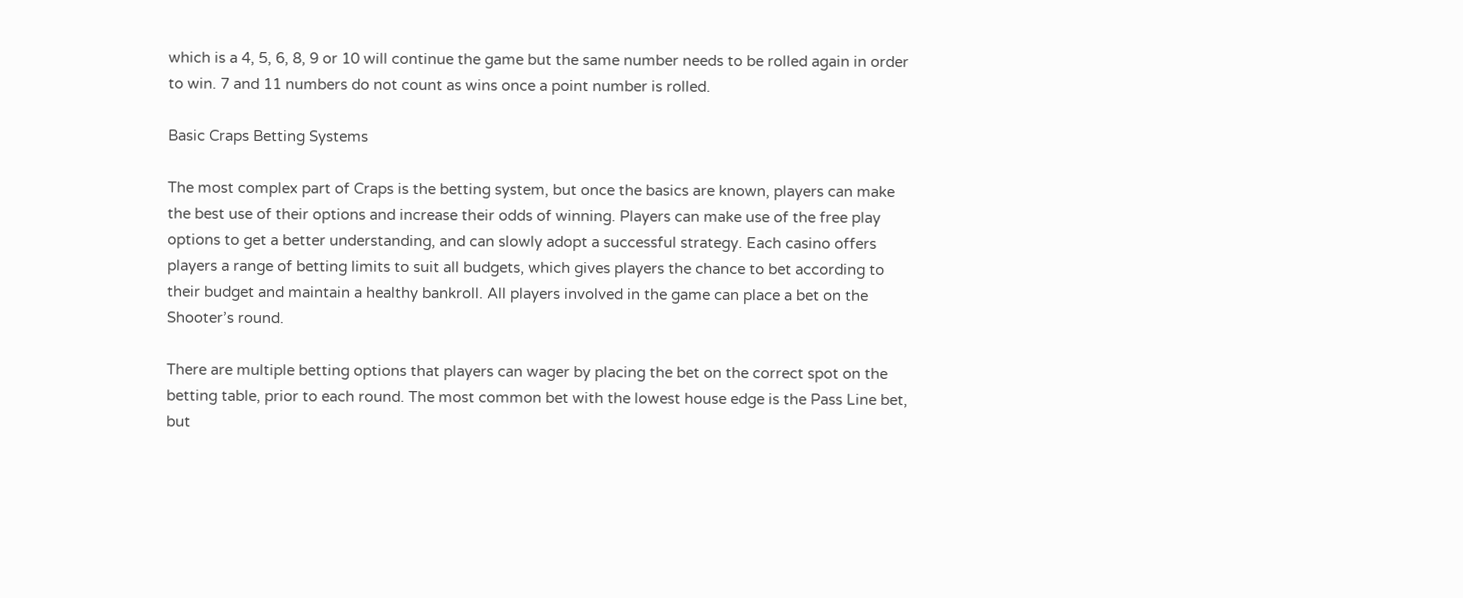which is a 4, 5, 6, 8, 9 or 10 will continue the game but the same number needs to be rolled again in order to win. 7 and 11 numbers do not count as wins once a point number is rolled.

Basic Craps Betting Systems

The most complex part of Craps is the betting system, but once the basics are known, players can make the best use of their options and increase their odds of winning. Players can make use of the free play options to get a better understanding, and can slowly adopt a successful strategy. Each casino offers players a range of betting limits to suit all budgets, which gives players the chance to bet according to their budget and maintain a healthy bankroll. All players involved in the game can place a bet on the Shooter’s round.

There are multiple betting options that players can wager by placing the bet on the correct spot on the betting table, prior to each round. The most common bet with the lowest house edge is the Pass Line bet, but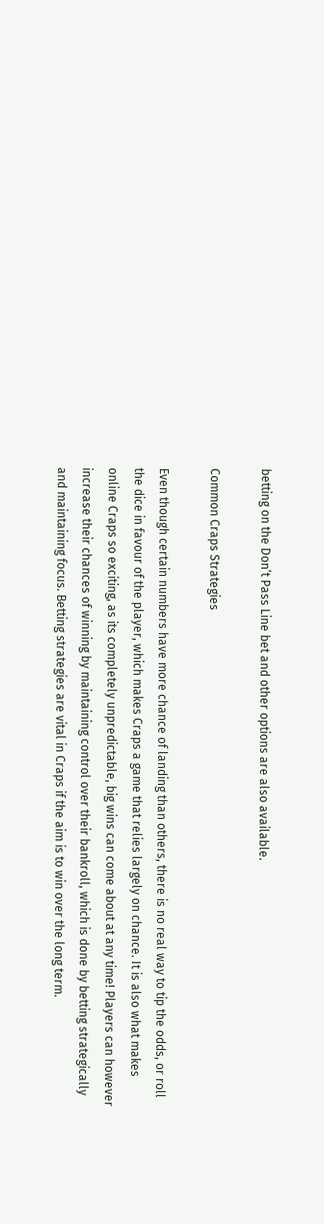betting on the Don’t Pass Line bet and other options are also available.

Common Craps Strategies

Even though certain numbers have more chance of landing than others, there is no real way to tip the odds, or roll the dice in favour of the player, which makes Craps a game that relies largely on chance. It is also what makes online Craps so exciting, as its completely unpredictable, big wins can come about at any time! Players can however increase their chances of winning by maintaining control over their bankroll, which is done by betting strategically and maintaining focus. Betting strategies are vital in Craps if the aim is to win over the long term.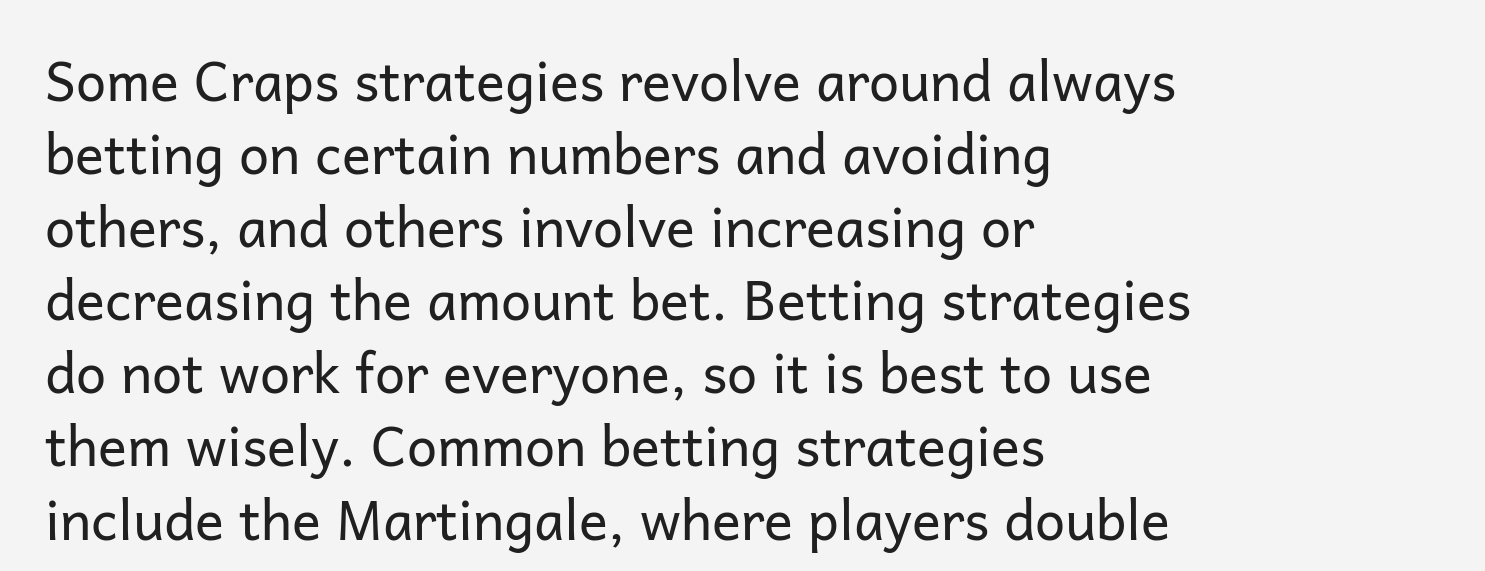Some Craps strategies revolve around always betting on certain numbers and avoiding others, and others involve increasing or decreasing the amount bet. Betting strategies do not work for everyone, so it is best to use them wisely. Common betting strategies include the Martingale, where players double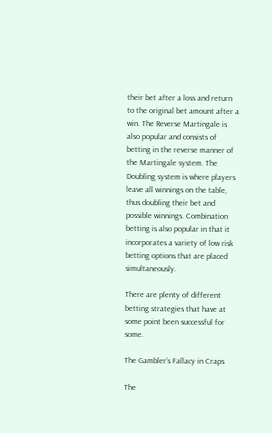their bet after a loss and return to the original bet amount after a win. The Reverse Martingale is also popular and consists of betting in the reverse manner of the Martingale system. The Doubling system is where players leave all winnings on the table, thus doubling their bet and possible winnings. Combination betting is also popular in that it incorporates a variety of low risk betting options that are placed simultaneously.

There are plenty of different betting strategies that have at some point been successful for some.

The Gambler’s Fallacy in Craps

The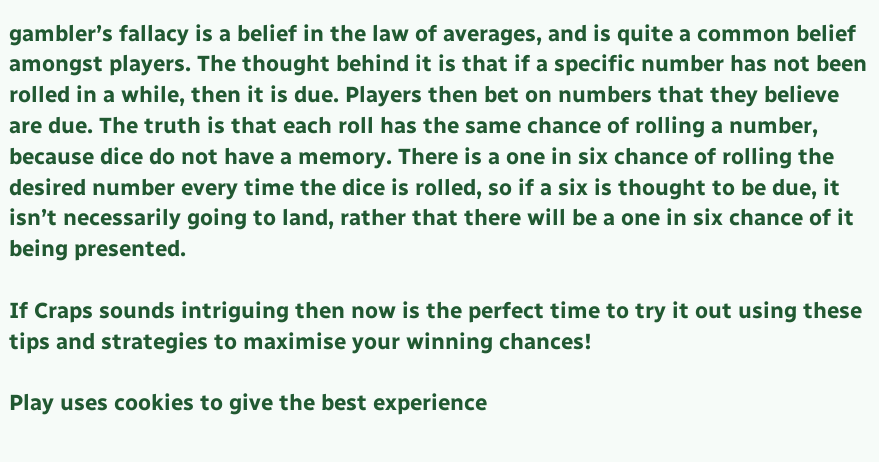gambler’s fallacy is a belief in the law of averages, and is quite a common belief amongst players. The thought behind it is that if a specific number has not been rolled in a while, then it is due. Players then bet on numbers that they believe are due. The truth is that each roll has the same chance of rolling a number, because dice do not have a memory. There is a one in six chance of rolling the desired number every time the dice is rolled, so if a six is thought to be due, it isn’t necessarily going to land, rather that there will be a one in six chance of it being presented.

If Craps sounds intriguing then now is the perfect time to try it out using these tips and strategies to maximise your winning chances!

Play uses cookies to give the best experience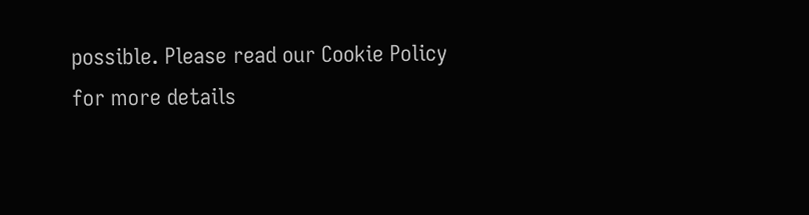possible. Please read our Cookie Policy for more details